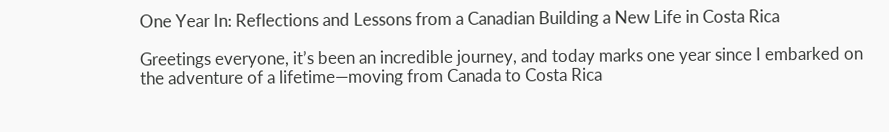One Year In: Reflections and Lessons from a Canadian Building a New Life in Costa Rica

Greetings everyone, it’s been an incredible journey, and today marks one year since I embarked on the adventure of a lifetime—moving from Canada to Costa Rica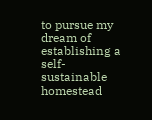to pursue my dream of establishing a self-sustainable homestead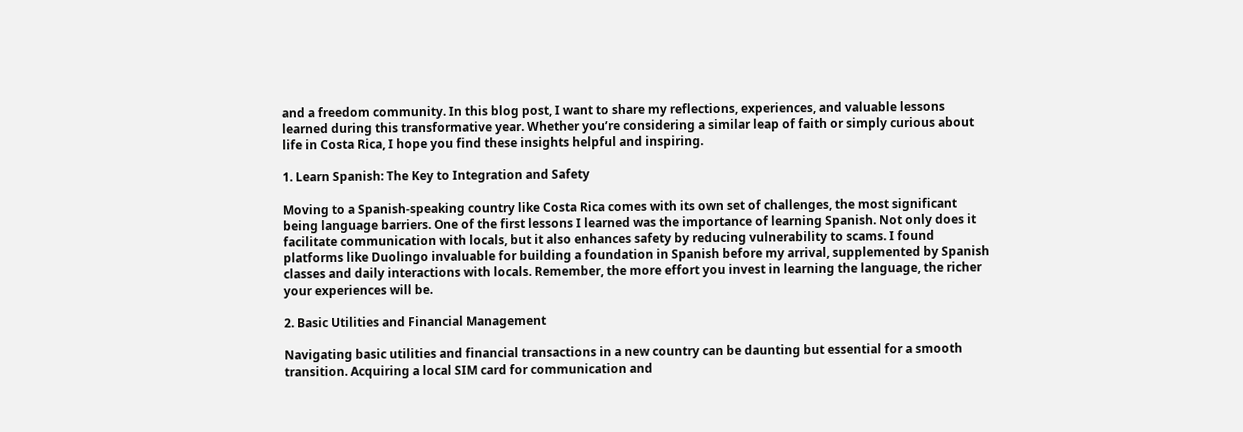and a freedom community. In this blog post, I want to share my reflections, experiences, and valuable lessons learned during this transformative year. Whether you’re considering a similar leap of faith or simply curious about life in Costa Rica, I hope you find these insights helpful and inspiring.

1. Learn Spanish: The Key to Integration and Safety

Moving to a Spanish-speaking country like Costa Rica comes with its own set of challenges, the most significant being language barriers. One of the first lessons I learned was the importance of learning Spanish. Not only does it facilitate communication with locals, but it also enhances safety by reducing vulnerability to scams. I found platforms like Duolingo invaluable for building a foundation in Spanish before my arrival, supplemented by Spanish classes and daily interactions with locals. Remember, the more effort you invest in learning the language, the richer your experiences will be.

2. Basic Utilities and Financial Management

Navigating basic utilities and financial transactions in a new country can be daunting but essential for a smooth transition. Acquiring a local SIM card for communication and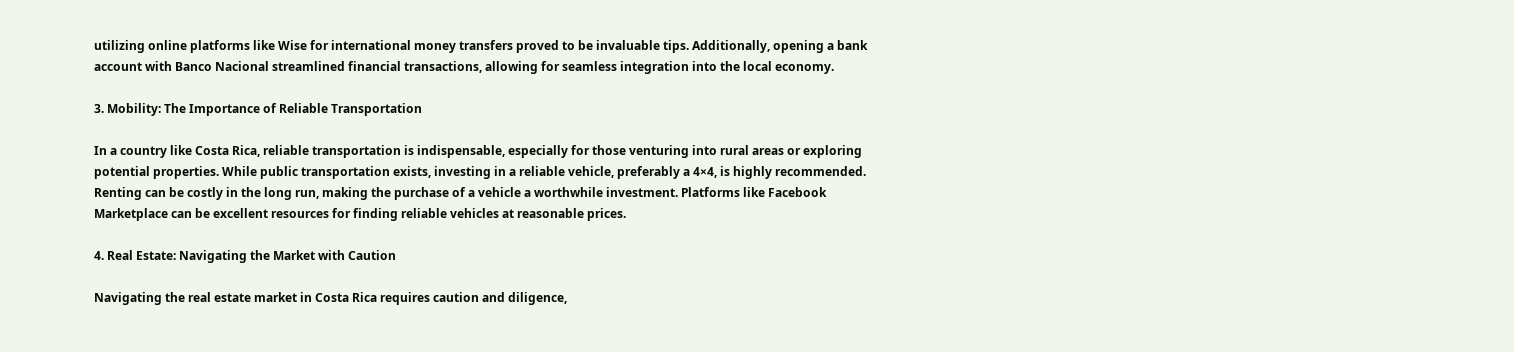utilizing online platforms like Wise for international money transfers proved to be invaluable tips. Additionally, opening a bank account with Banco Nacional streamlined financial transactions, allowing for seamless integration into the local economy.

3. Mobility: The Importance of Reliable Transportation

In a country like Costa Rica, reliable transportation is indispensable, especially for those venturing into rural areas or exploring potential properties. While public transportation exists, investing in a reliable vehicle, preferably a 4×4, is highly recommended. Renting can be costly in the long run, making the purchase of a vehicle a worthwhile investment. Platforms like Facebook Marketplace can be excellent resources for finding reliable vehicles at reasonable prices.

4. Real Estate: Navigating the Market with Caution

Navigating the real estate market in Costa Rica requires caution and diligence,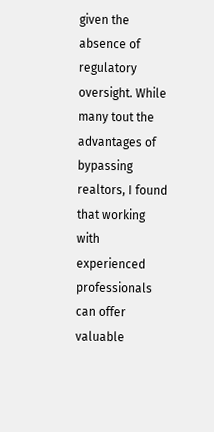given the absence of regulatory oversight. While many tout the advantages of bypassing realtors, I found that working with experienced professionals can offer valuable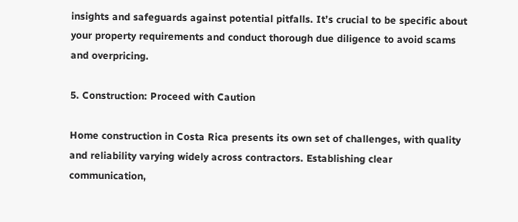insights and safeguards against potential pitfalls. It’s crucial to be specific about your property requirements and conduct thorough due diligence to avoid scams and overpricing.

5. Construction: Proceed with Caution

Home construction in Costa Rica presents its own set of challenges, with quality and reliability varying widely across contractors. Establishing clear communication,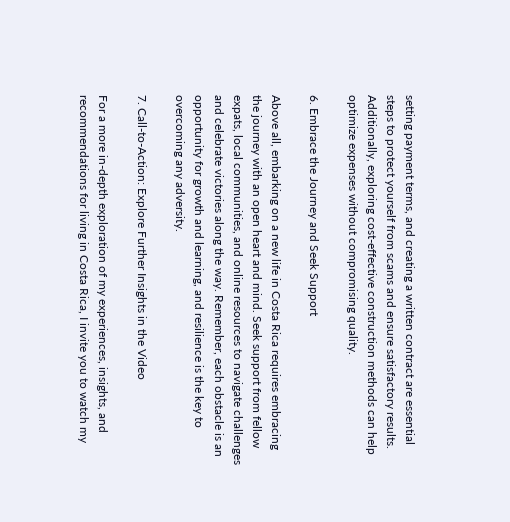setting payment terms, and creating a written contract are essential steps to protect yourself from scams and ensure satisfactory results. Additionally, exploring cost-effective construction methods can help optimize expenses without compromising quality.

6. Embrace the Journey and Seek Support

Above all, embarking on a new life in Costa Rica requires embracing the journey with an open heart and mind. Seek support from fellow expats, local communities, and online resources to navigate challenges and celebrate victories along the way. Remember, each obstacle is an opportunity for growth and learning, and resilience is the key to overcoming any adversity.

7. Call-to-Action: Explore Further Insights in the Video

For a more in-depth exploration of my experiences, insights, and recommendations for living in Costa Rica, I invite you to watch my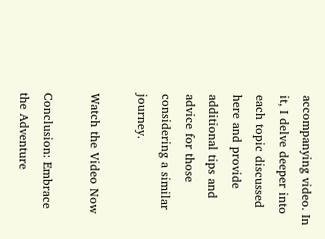accompanying video. In it, I delve deeper into each topic discussed here and provide additional tips and advice for those considering a similar journey.

Watch the Video Now

Conclusion: Embrace the Adventure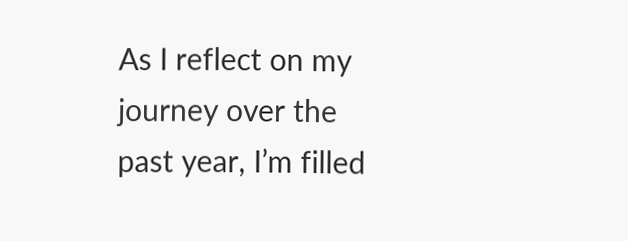As I reflect on my journey over the past year, I’m filled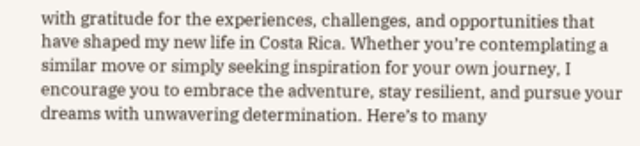with gratitude for the experiences, challenges, and opportunities that have shaped my new life in Costa Rica. Whether you’re contemplating a similar move or simply seeking inspiration for your own journey, I encourage you to embrace the adventure, stay resilient, and pursue your dreams with unwavering determination. Here’s to many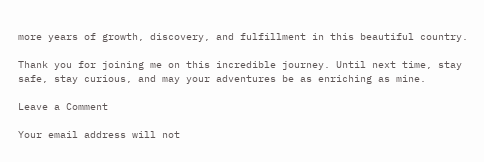more years of growth, discovery, and fulfillment in this beautiful country.

Thank you for joining me on this incredible journey. Until next time, stay safe, stay curious, and may your adventures be as enriching as mine.

Leave a Comment

Your email address will not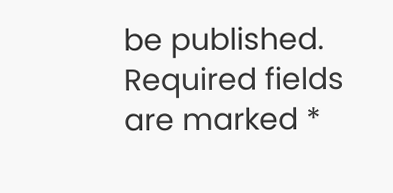be published. Required fields are marked *